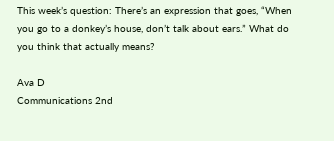This week’s question: There’s an expression that goes, “When you go to a donkey’s house, don’t talk about ears.” What do you think that actually means?

Ava D
Communications 2nd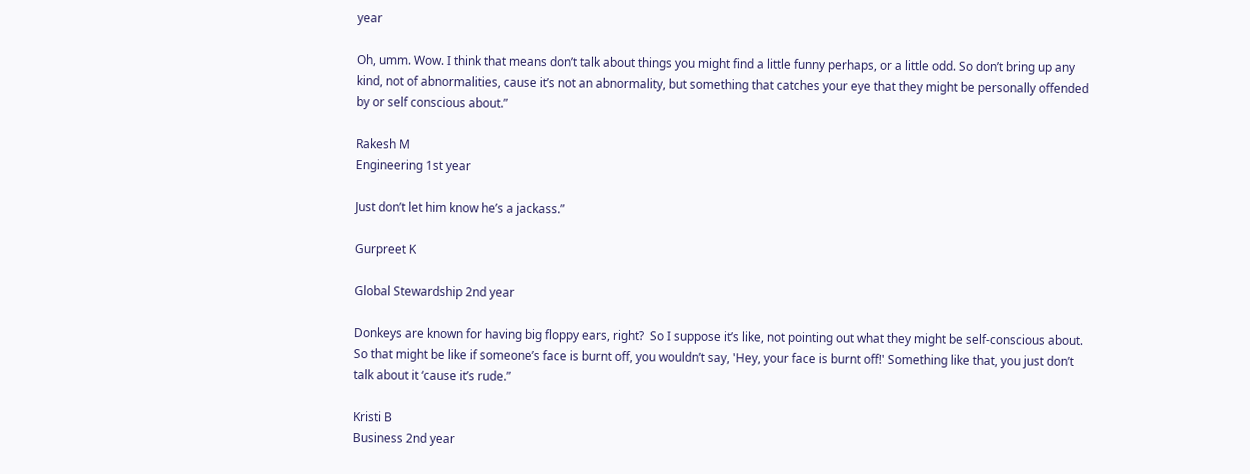year

Oh, umm. Wow. I think that means don’t talk about things you might find a little funny perhaps, or a little odd. So don’t bring up any kind, not of abnormalities, cause it’s not an abnormality, but something that catches your eye that they might be personally offended by or self conscious about.”

Rakesh M
Engineering 1st year

Just don’t let him know he’s a jackass.”

Gurpreet K

Global Stewardship 2nd year

Donkeys are known for having big floppy ears, right?  So I suppose it’s like, not pointing out what they might be self-conscious about. So that might be like if someone’s face is burnt off, you wouldn’t say, 'Hey, your face is burnt off!' Something like that, you just don’t talk about it ‘cause it’s rude.”

Kristi B
Business 2nd year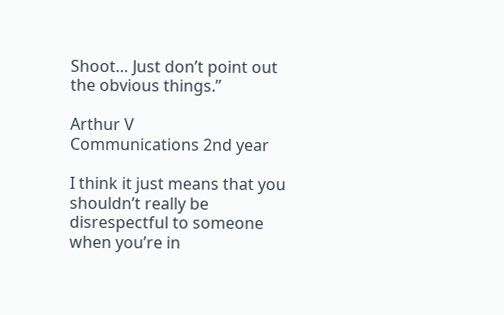Shoot… Just don’t point out the obvious things.”

Arthur V
Communications 2nd year

I think it just means that you shouldn’t really be disrespectful to someone when you’re in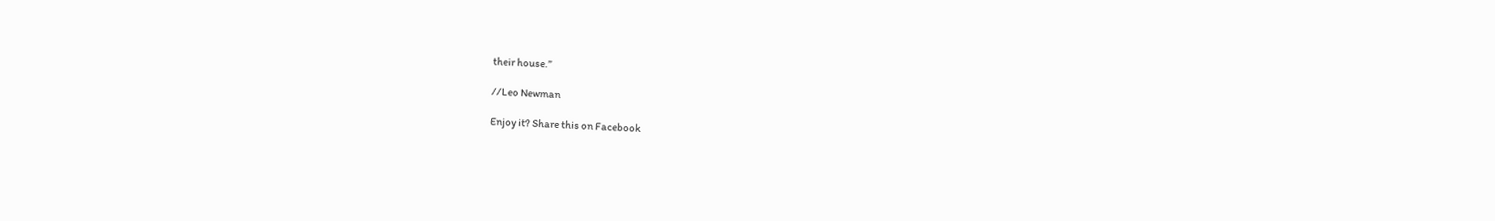their house.”

//Leo Newman

Enjoy it? Share this on Facebook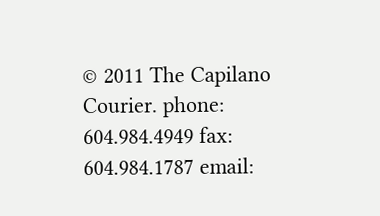© 2011 The Capilano Courier. phone: 604.984.4949 fax: 604.984.1787 email: